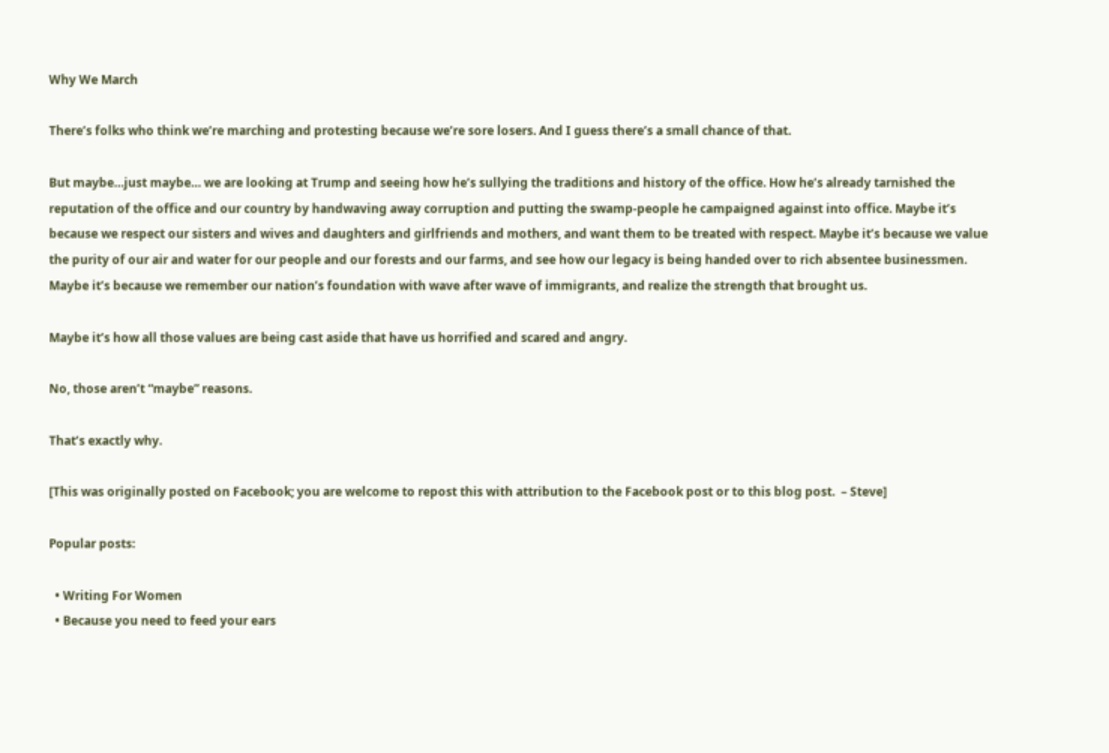Why We March

There’s folks who think we’re marching and protesting because we’re sore losers. And I guess there’s a small chance of that.

But maybe…just maybe… we are looking at Trump and seeing how he’s sullying the traditions and history of the office. How he’s already tarnished the reputation of the office and our country by handwaving away corruption and putting the swamp-people he campaigned against into office. Maybe it’s because we respect our sisters and wives and daughters and girlfriends and mothers, and want them to be treated with respect. Maybe it’s because we value the purity of our air and water for our people and our forests and our farms, and see how our legacy is being handed over to rich absentee businessmen. Maybe it’s because we remember our nation’s foundation with wave after wave of immigrants, and realize the strength that brought us.

Maybe it’s how all those values are being cast aside that have us horrified and scared and angry.

No, those aren’t “maybe” reasons.

That’s exactly why.

[This was originally posted on Facebook; you are welcome to repost this with attribution to the Facebook post or to this blog post.  – Steve]

Popular posts:

  • Writing For Women
  • Because you need to feed your ears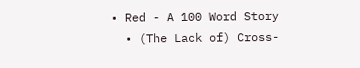• Red - A 100 Word Story
  • (The Lack of) Cross-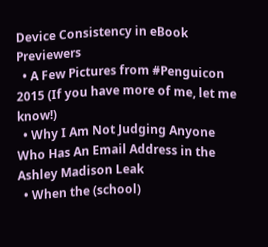Device Consistency in eBook Previewers
  • A Few Pictures from #Penguicon 2015 (If you have more of me, let me know!)
  • Why I Am Not Judging Anyone Who Has An Email Address in the Ashley Madison Leak
  • When the (school)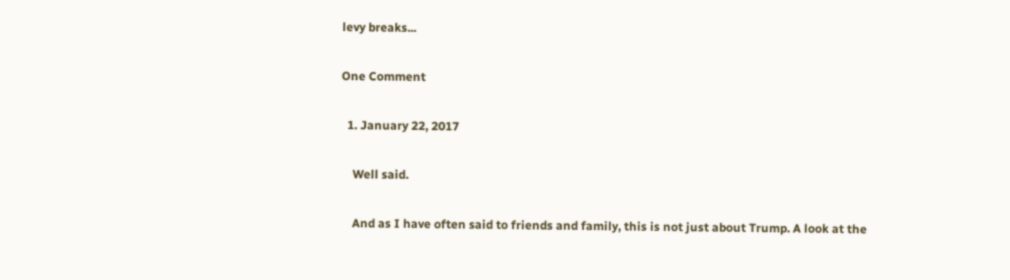levy breaks...

One Comment

  1. January 22, 2017

    Well said.

    And as I have often said to friends and family, this is not just about Trump. A look at the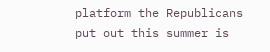platform the Republicans put out this summer is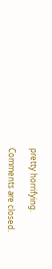pretty horrifying.

Comments are closed.